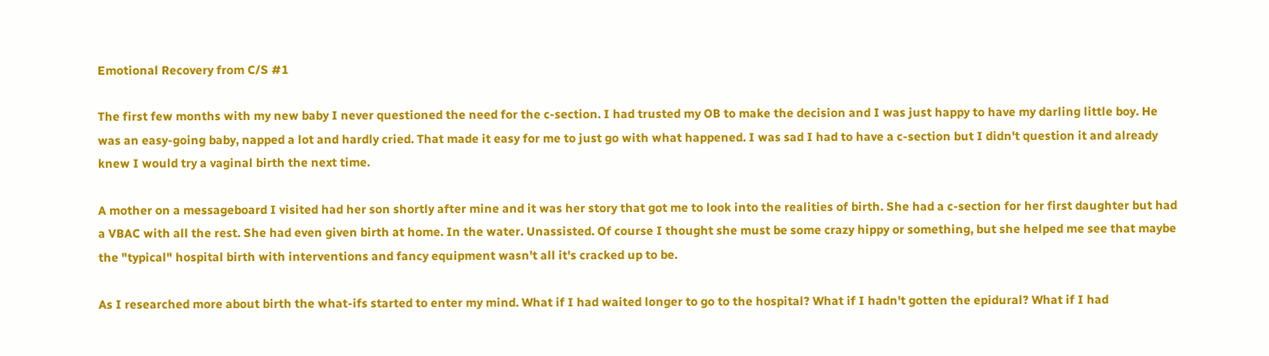Emotional Recovery from C/S #1

The first few months with my new baby I never questioned the need for the c-section. I had trusted my OB to make the decision and I was just happy to have my darling little boy. He was an easy-going baby, napped a lot and hardly cried. That made it easy for me to just go with what happened. I was sad I had to have a c-section but I didn't question it and already knew I would try a vaginal birth the next time.

A mother on a messageboard I visited had her son shortly after mine and it was her story that got me to look into the realities of birth. She had a c-section for her first daughter but had a VBAC with all the rest. She had even given birth at home. In the water. Unassisted. Of course I thought she must be some crazy hippy or something, but she helped me see that maybe the "typical" hospital birth with interventions and fancy equipment wasn't all it's cracked up to be.

As I researched more about birth the what-ifs started to enter my mind. What if I had waited longer to go to the hospital? What if I hadn't gotten the epidural? What if I had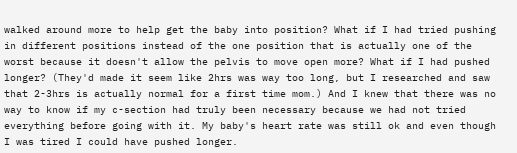walked around more to help get the baby into position? What if I had tried pushing in different positions instead of the one position that is actually one of the worst because it doesn't allow the pelvis to move open more? What if I had pushed longer? (They'd made it seem like 2hrs was way too long, but I researched and saw that 2-3hrs is actually normal for a first time mom.) And I knew that there was no way to know if my c-section had truly been necessary because we had not tried everything before going with it. My baby's heart rate was still ok and even though I was tired I could have pushed longer.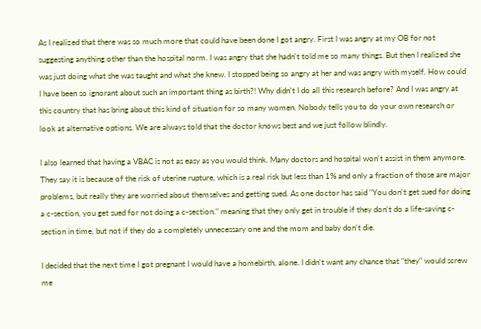As I realized that there was so much more that could have been done I got angry. First I was angry at my OB for not suggesting anything other than the hospital norm. I was angry that she hadn't told me so many things. But then I realized she was just doing what she was taught and what she knew. I stopped being so angry at her and was angry with myself. How could I have been so ignorant about such an important thing as birth?! Why didn't I do all this research before? And I was angry at this country that has bring about this kind of situation for so many women. Nobody tells you to do your own research or look at alternative options. We are always told that the doctor knows best and we just follow blindly.

I also learned that having a VBAC is not as easy as you would think. Many doctors and hospital won't assist in them anymore. They say it is because of the risk of uterine rupture, which is a real risk but less than 1% and only a fraction of those are major problems, but really they are worried about themselves and getting sued. As one doctor has said "You don't get sued for doing a c-section, you get sued for not doing a c-section." meaning that they only get in trouble if they don't do a life-saving c-section in time, but not if they do a completely unnecessary one and the mom and baby don't die.

I decided that the next time I got pregnant I would have a homebirth, alone. I didn't want any chance that "they" would screw me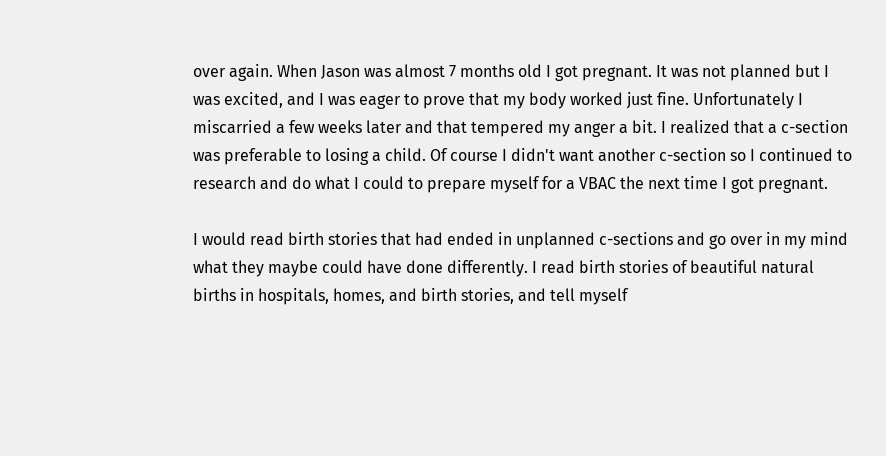over again. When Jason was almost 7 months old I got pregnant. It was not planned but I was excited, and I was eager to prove that my body worked just fine. Unfortunately I miscarried a few weeks later and that tempered my anger a bit. I realized that a c-section was preferable to losing a child. Of course I didn't want another c-section so I continued to research and do what I could to prepare myself for a VBAC the next time I got pregnant.

I would read birth stories that had ended in unplanned c-sections and go over in my mind what they maybe could have done differently. I read birth stories of beautiful natural births in hospitals, homes, and birth stories, and tell myself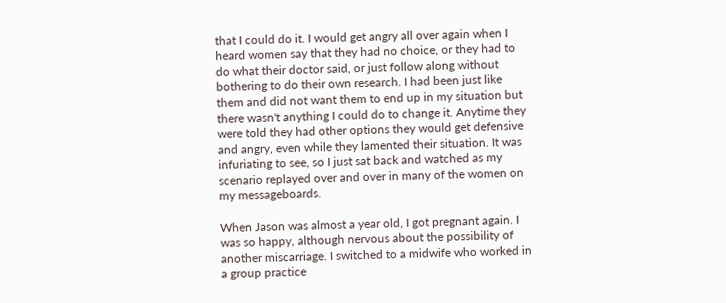that I could do it. I would get angry all over again when I heard women say that they had no choice, or they had to do what their doctor said, or just follow along without bothering to do their own research. I had been just like them and did not want them to end up in my situation but there wasn't anything I could do to change it. Anytime they were told they had other options they would get defensive and angry, even while they lamented their situation. It was infuriating to see, so I just sat back and watched as my scenario replayed over and over in many of the women on my messageboards.

When Jason was almost a year old, I got pregnant again. I was so happy, although nervous about the possibility of another miscarriage. I switched to a midwife who worked in a group practice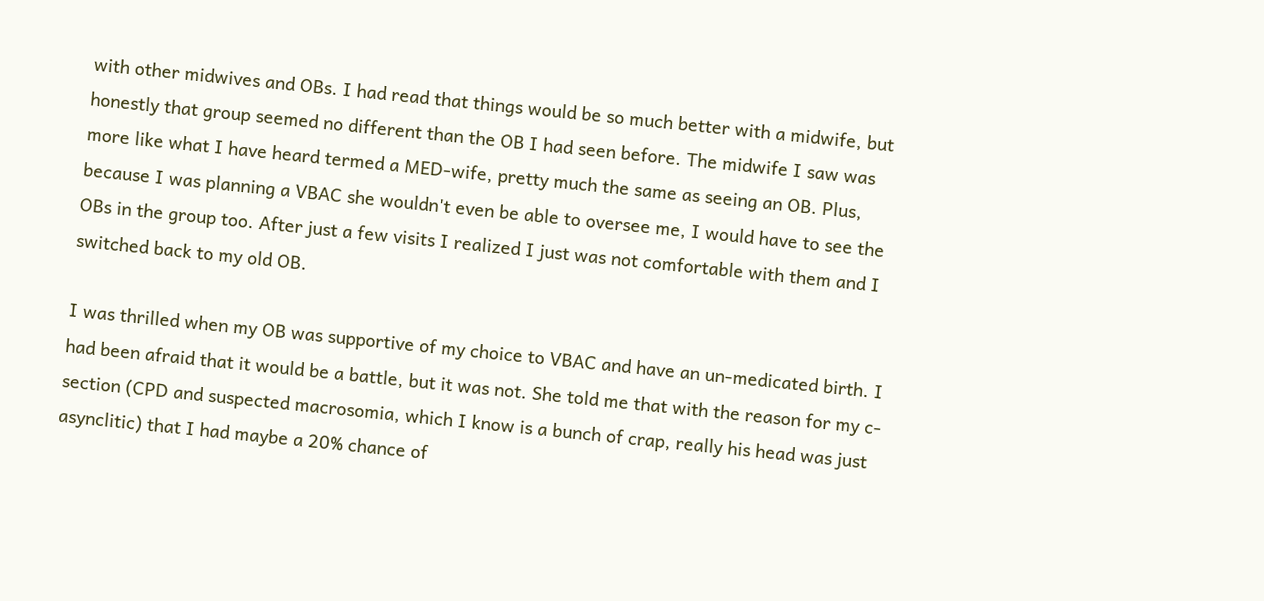with other midwives and OBs. I had read that things would be so much better with a midwife, but honestly that group seemed no different than the OB I had seen before. The midwife I saw was more like what I have heard termed a MED-wife, pretty much the same as seeing an OB. Plus, because I was planning a VBAC she wouldn't even be able to oversee me, I would have to see the OBs in the group too. After just a few visits I realized I just was not comfortable with them and I switched back to my old OB.

I was thrilled when my OB was supportive of my choice to VBAC and have an un-medicated birth. I had been afraid that it would be a battle, but it was not. She told me that with the reason for my c-section (CPD and suspected macrosomia, which I know is a bunch of crap, really his head was just asynclitic) that I had maybe a 20% chance of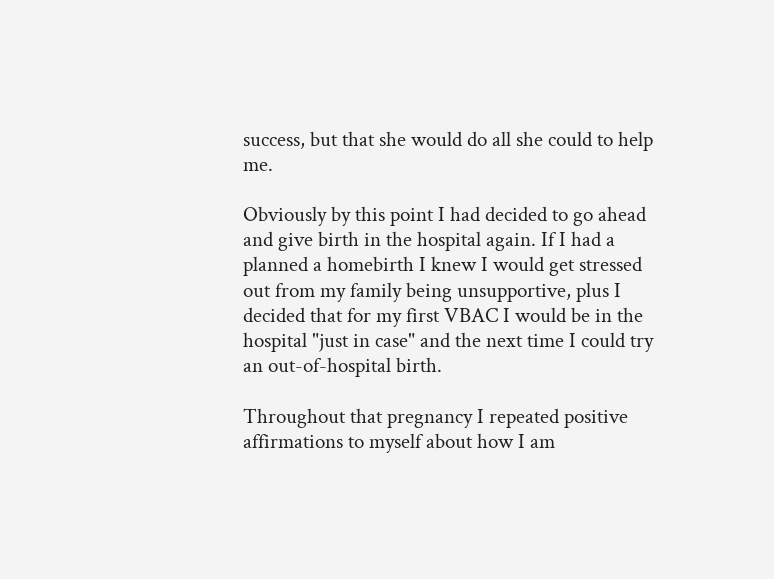success, but that she would do all she could to help me.

Obviously by this point I had decided to go ahead and give birth in the hospital again. If I had a planned a homebirth I knew I would get stressed out from my family being unsupportive, plus I decided that for my first VBAC I would be in the hospital "just in case" and the next time I could try an out-of-hospital birth.

Throughout that pregnancy I repeated positive affirmations to myself about how I am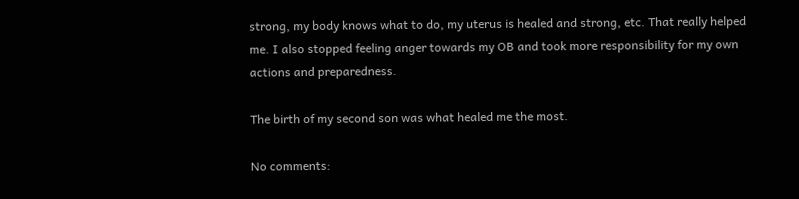strong, my body knows what to do, my uterus is healed and strong, etc. That really helped me. I also stopped feeling anger towards my OB and took more responsibility for my own actions and preparedness.

The birth of my second son was what healed me the most.

No comments: